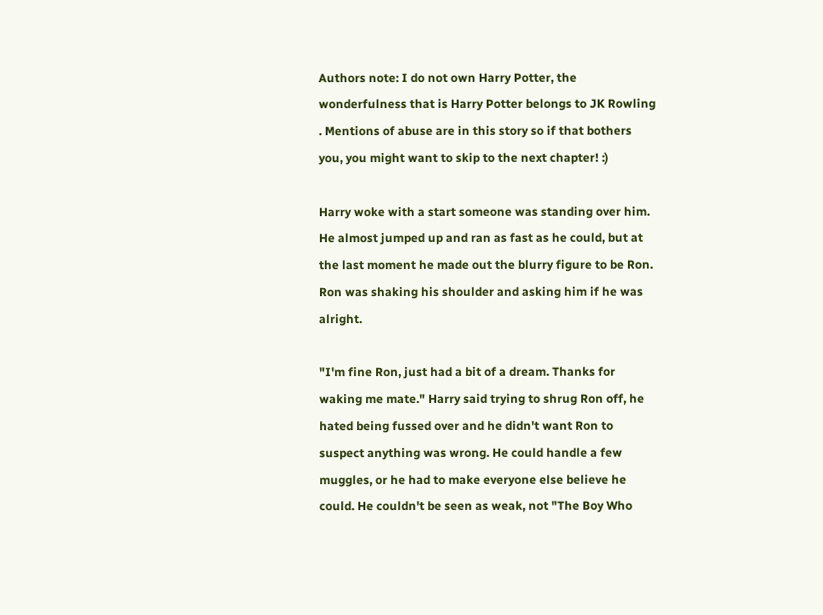Authors note: I do not own Harry Potter, the wonderfulness that is Harry Potter belongs to JK Rowling . Mentions of abuse are in this story so if that bothers you, you might want to skip to the next chapter! :)

Harry woke with a start someone was standing over him. He almost jumped up and ran as fast as he could, but at the last moment he made out the blurry figure to be Ron. Ron was shaking his shoulder and asking him if he was alright.

"I'm fine Ron, just had a bit of a dream. Thanks for waking me mate." Harry said trying to shrug Ron off, he hated being fussed over and he didn't want Ron to suspect anything was wrong. He could handle a few muggles, or he had to make everyone else believe he could. He couldn't be seen as weak, not "The Boy Who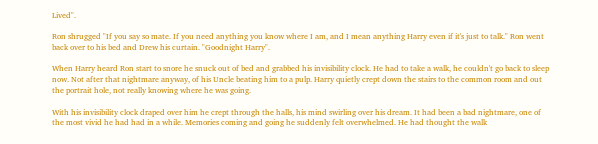Lived".

Ron shrugged "If you say so mate. If you need anything you know where I am, and I mean anything Harry even if it's just to talk." Ron went back over to his bed and Drew his curtain. "Goodnight Harry".

When Harry heard Ron start to snore he snuck out of bed and grabbed his invisibility clock. He had to take a walk, he couldn't go back to sleep now. Not after that nightmare anyway, of his Uncle beating him to a pulp. Harry quietly crept down the stairs to the common room and out the portrait hole, not really knowing where he was going.

With his invisibility clock draped over him he crept through the halls, his mind swirling over his dream. It had been a bad nightmare, one of the most vivid he had had in a while. Memories coming and going he suddenly felt overwhelmed. He had thought the walk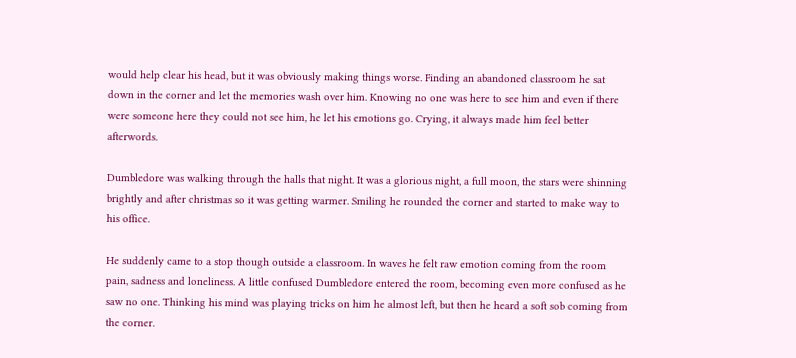would help clear his head, but it was obviously making things worse. Finding an abandoned classroom he sat down in the corner and let the memories wash over him. Knowing no one was here to see him and even if there were someone here they could not see him, he let his emotions go. Crying, it always made him feel better afterwords.

Dumbledore was walking through the halls that night. It was a glorious night, a full moon, the stars were shinning brightly and after christmas so it was getting warmer. Smiling he rounded the corner and started to make way to his office.

He suddenly came to a stop though outside a classroom. In waves he felt raw emotion coming from the room pain, sadness and loneliness. A little confused Dumbledore entered the room, becoming even more confused as he saw no one. Thinking his mind was playing tricks on him he almost left, but then he heard a soft sob coming from the corner.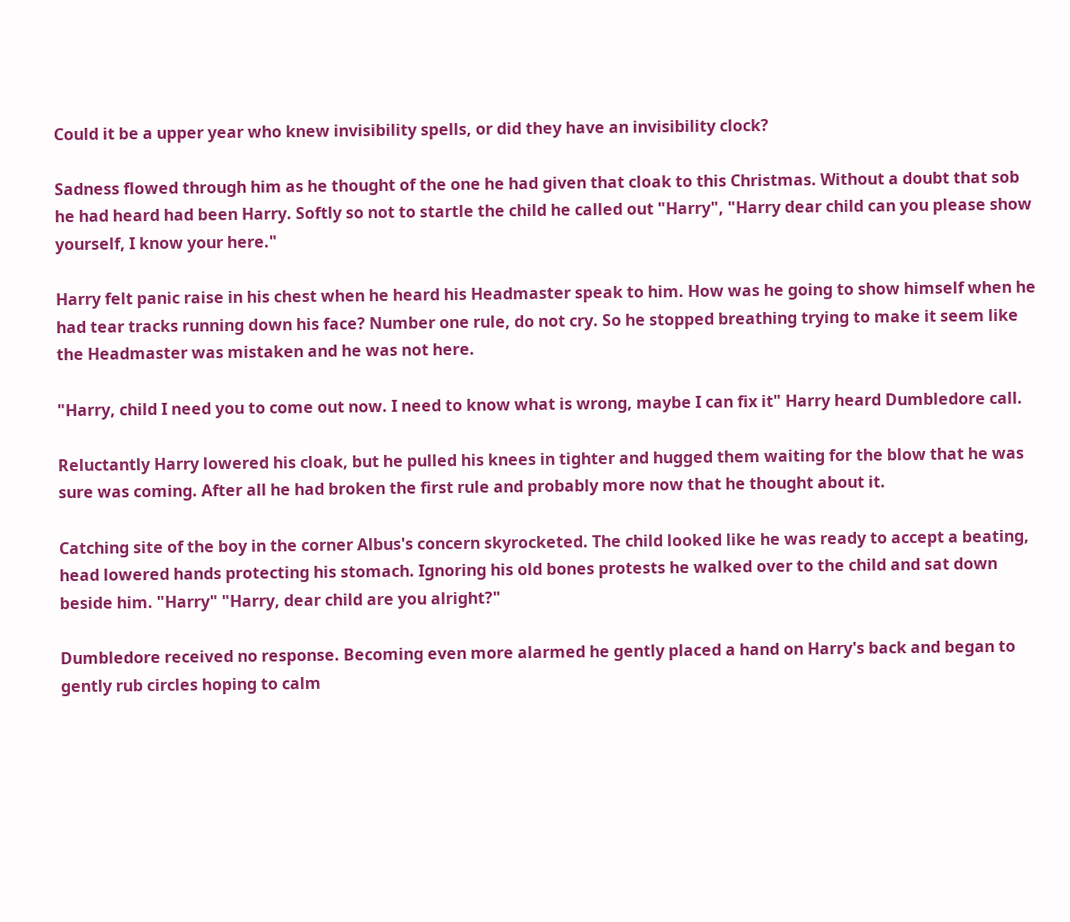Could it be a upper year who knew invisibility spells, or did they have an invisibility clock?

Sadness flowed through him as he thought of the one he had given that cloak to this Christmas. Without a doubt that sob he had heard had been Harry. Softly so not to startle the child he called out "Harry", "Harry dear child can you please show yourself, I know your here."

Harry felt panic raise in his chest when he heard his Headmaster speak to him. How was he going to show himself when he had tear tracks running down his face? Number one rule, do not cry. So he stopped breathing trying to make it seem like the Headmaster was mistaken and he was not here.

"Harry, child I need you to come out now. I need to know what is wrong, maybe I can fix it" Harry heard Dumbledore call.

Reluctantly Harry lowered his cloak, but he pulled his knees in tighter and hugged them waiting for the blow that he was sure was coming. After all he had broken the first rule and probably more now that he thought about it.

Catching site of the boy in the corner Albus's concern skyrocketed. The child looked like he was ready to accept a beating, head lowered hands protecting his stomach. Ignoring his old bones protests he walked over to the child and sat down beside him. "Harry" "Harry, dear child are you alright?"

Dumbledore received no response. Becoming even more alarmed he gently placed a hand on Harry's back and began to gently rub circles hoping to calm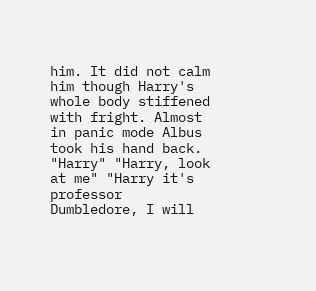him. It did not calm him though Harry's whole body stiffened with fright. Almost in panic mode Albus took his hand back. "Harry" "Harry, look at me" "Harry it's professor Dumbledore, I will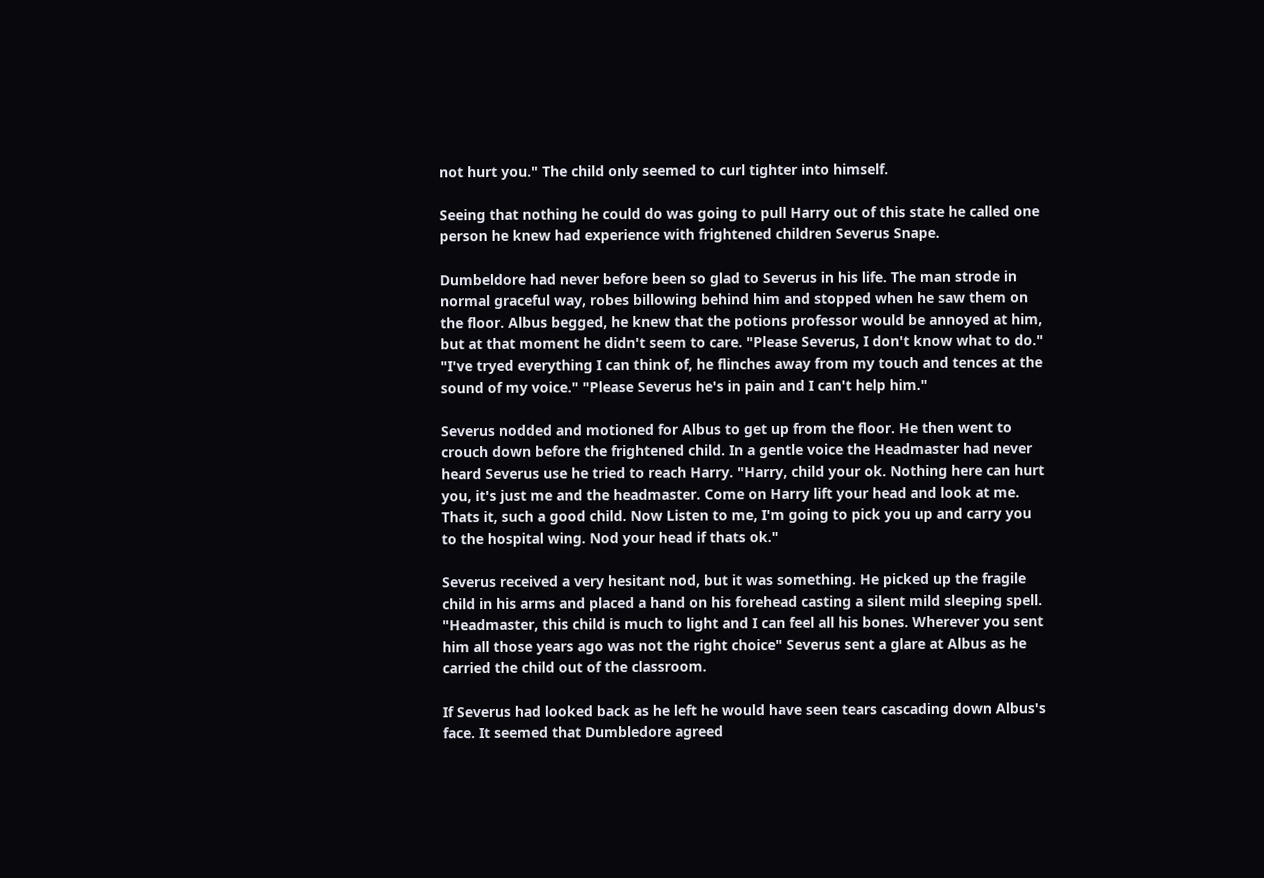not hurt you." The child only seemed to curl tighter into himself.

Seeing that nothing he could do was going to pull Harry out of this state he called one person he knew had experience with frightened children Severus Snape.

Dumbeldore had never before been so glad to Severus in his life. The man strode in normal graceful way, robes billowing behind him and stopped when he saw them on the floor. Albus begged, he knew that the potions professor would be annoyed at him, but at that moment he didn't seem to care. "Please Severus, I don't know what to do." "I've tryed everything I can think of, he flinches away from my touch and tences at the sound of my voice." "Please Severus he's in pain and I can't help him."

Severus nodded and motioned for Albus to get up from the floor. He then went to crouch down before the frightened child. In a gentle voice the Headmaster had never heard Severus use he tried to reach Harry. "Harry, child your ok. Nothing here can hurt you, it's just me and the headmaster. Come on Harry lift your head and look at me. Thats it, such a good child. Now Listen to me, I'm going to pick you up and carry you to the hospital wing. Nod your head if thats ok."

Severus received a very hesitant nod, but it was something. He picked up the fragile child in his arms and placed a hand on his forehead casting a silent mild sleeping spell. "Headmaster, this child is much to light and I can feel all his bones. Wherever you sent him all those years ago was not the right choice" Severus sent a glare at Albus as he carried the child out of the classroom.

If Severus had looked back as he left he would have seen tears cascading down Albus's face. It seemed that Dumbledore agreed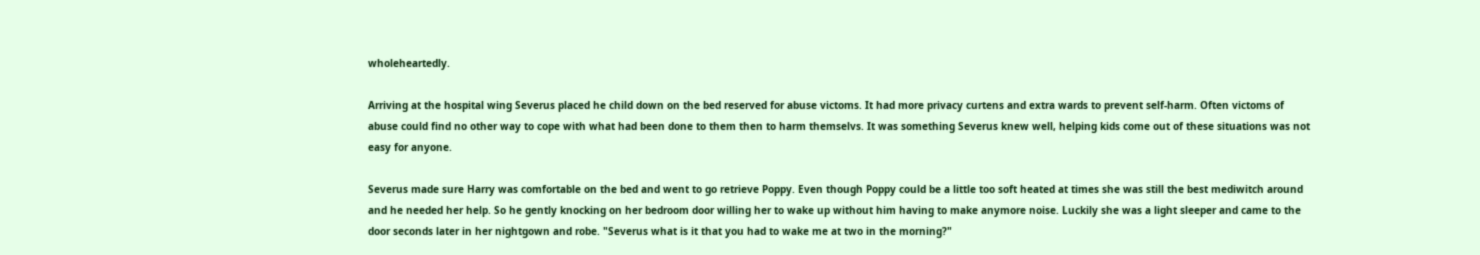wholeheartedly.

Arriving at the hospital wing Severus placed he child down on the bed reserved for abuse victoms. It had more privacy curtens and extra wards to prevent self-harm. Often victoms of abuse could find no other way to cope with what had been done to them then to harm themselvs. It was something Severus knew well, helping kids come out of these situations was not easy for anyone.

Severus made sure Harry was comfortable on the bed and went to go retrieve Poppy. Even though Poppy could be a little too soft heated at times she was still the best mediwitch around and he needed her help. So he gently knocking on her bedroom door willing her to wake up without him having to make anymore noise. Luckily she was a light sleeper and came to the door seconds later in her nightgown and robe. "Severus what is it that you had to wake me at two in the morning?"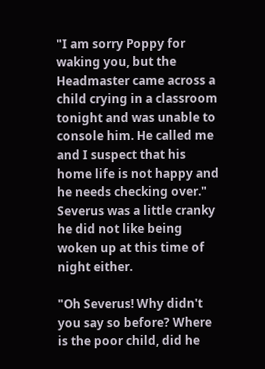"I am sorry Poppy for waking you, but the Headmaster came across a child crying in a classroom tonight and was unable to console him. He called me and I suspect that his home life is not happy and he needs checking over." Severus was a little cranky he did not like being woken up at this time of night either.

"Oh Severus! Why didn't you say so before? Where is the poor child, did he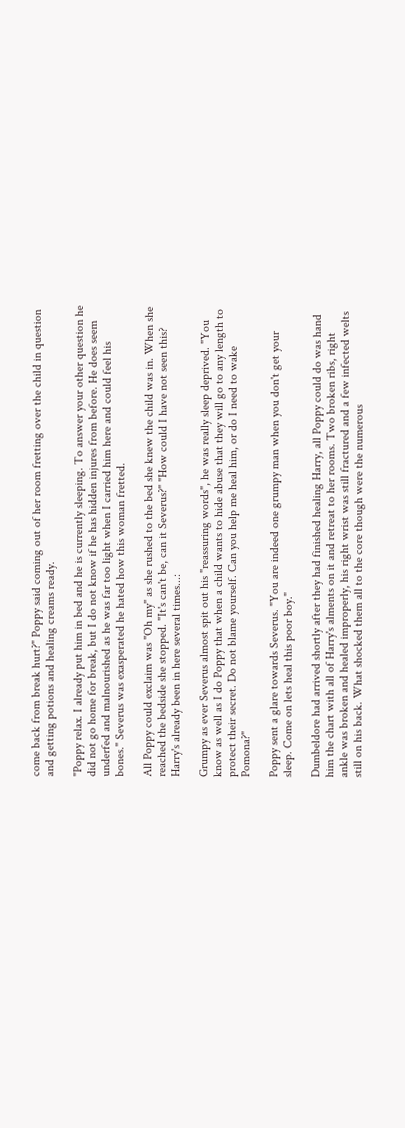come back from break hurt?" Poppy said coming out of her room fretting over the child in question and getting potions and healing creams ready.

"Poppy relax. I already put him in bed and he is currently sleeping. To answer your other question he did not go home for break, but I do not know if he has hidden injures from before. He does seem underfed and malnourished as he was far too light when I carried him here and could feel his bones." Severus was exasperated he hated how this woman fretted.

All Poppy could exclaim was "Oh my" as she rushed to the bed she knew the child was in. When she reached the bedside she stopped. "It's can't be, can it Severus?" "How could I have not seen this? Harry's already been in here several times...:

Grumpy as ever Severus almost spit out his "reassuring words", he was really sleep deprived. "You know as well as I do Poppy that when a child wants to hide abuse that they will go to any length to protect their secret. Do not blame yourself. Can you help me heal him, or do I need to wake Pomona?"

Poppy sent a glare towards Severus. "You are indeed one grumpy man when you don't get your sleep. Come on lets heal this poor boy."

Dumbeldore had arrived shortly after they had finished healing Harry, all Poppy could do was hand him the chart with all of Harry's alments on it and retreat to her rooms. Two broken ribs, right ankle was broken and healed improperly, his right wrist was still fractured and a few infected welts still on his back. What shocked them all to the core though were the numerous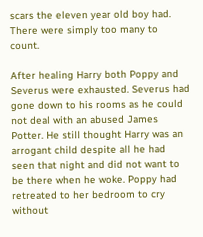scars the eleven year old boy had. There were simply too many to count.

After healing Harry both Poppy and Severus were exhausted. Severus had gone down to his rooms as he could not deal with an abused James Potter. He still thought Harry was an arrogant child despite all he had seen that night and did not want to be there when he woke. Poppy had retreated to her bedroom to cry without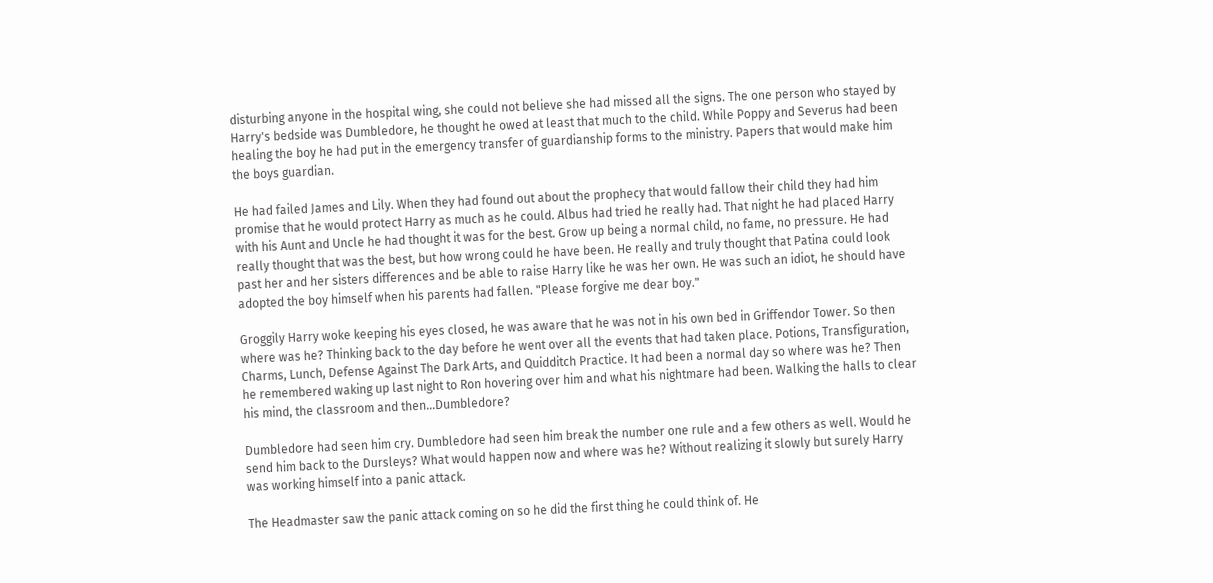disturbing anyone in the hospital wing, she could not believe she had missed all the signs. The one person who stayed by Harry's bedside was Dumbledore, he thought he owed at least that much to the child. While Poppy and Severus had been healing the boy he had put in the emergency transfer of guardianship forms to the ministry. Papers that would make him the boys guardian.

He had failed James and Lily. When they had found out about the prophecy that would fallow their child they had him promise that he would protect Harry as much as he could. Albus had tried he really had. That night he had placed Harry with his Aunt and Uncle he had thought it was for the best. Grow up being a normal child, no fame, no pressure. He had really thought that was the best, but how wrong could he have been. He really and truly thought that Patina could look past her and her sisters differences and be able to raise Harry like he was her own. He was such an idiot, he should have adopted the boy himself when his parents had fallen. "Please forgive me dear boy."

Groggily Harry woke keeping his eyes closed, he was aware that he was not in his own bed in Griffendor Tower. So then where was he? Thinking back to the day before he went over all the events that had taken place. Potions, Transfiguration, Charms, Lunch, Defense Against The Dark Arts, and Quidditch Practice. It had been a normal day so where was he? Then he remembered waking up last night to Ron hovering over him and what his nightmare had been. Walking the halls to clear his mind, the classroom and then...Dumbledore?

Dumbledore had seen him cry. Dumbledore had seen him break the number one rule and a few others as well. Would he send him back to the Dursleys? What would happen now and where was he? Without realizing it slowly but surely Harry was working himself into a panic attack.

The Headmaster saw the panic attack coming on so he did the first thing he could think of. He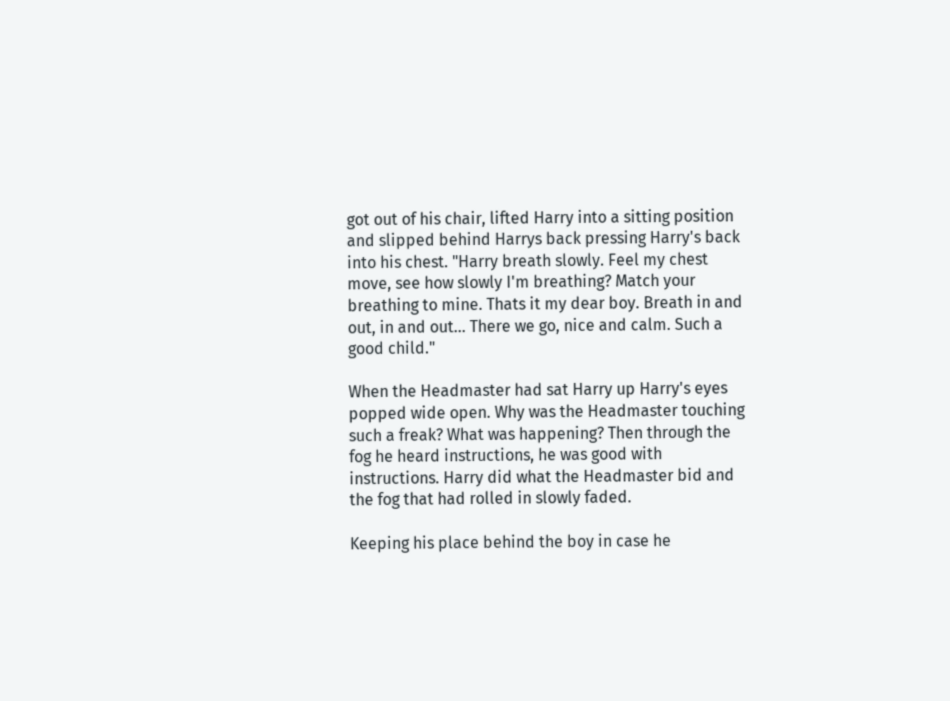got out of his chair, lifted Harry into a sitting position and slipped behind Harrys back pressing Harry's back into his chest. "Harry breath slowly. Feel my chest move, see how slowly I'm breathing? Match your breathing to mine. Thats it my dear boy. Breath in and out, in and out... There we go, nice and calm. Such a good child."

When the Headmaster had sat Harry up Harry's eyes popped wide open. Why was the Headmaster touching such a freak? What was happening? Then through the fog he heard instructions, he was good with instructions. Harry did what the Headmaster bid and the fog that had rolled in slowly faded.

Keeping his place behind the boy in case he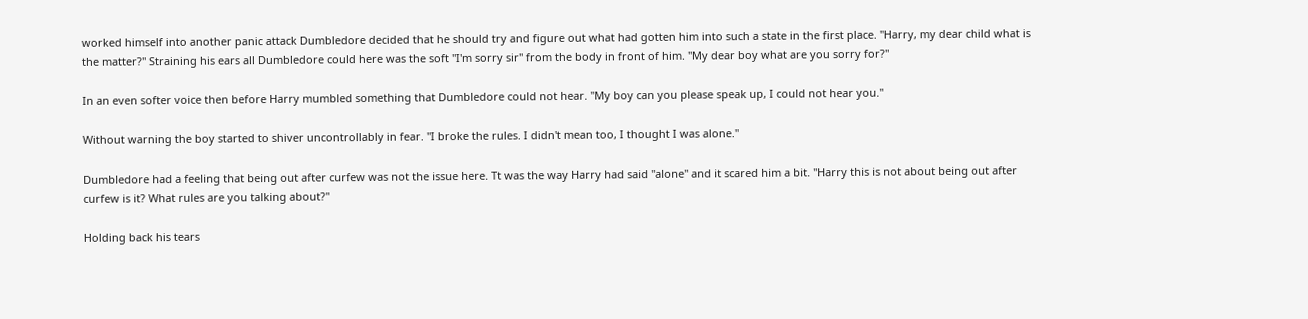worked himself into another panic attack Dumbledore decided that he should try and figure out what had gotten him into such a state in the first place. "Harry, my dear child what is the matter?" Straining his ears all Dumbledore could here was the soft "I'm sorry sir" from the body in front of him. "My dear boy what are you sorry for?"

In an even softer voice then before Harry mumbled something that Dumbledore could not hear. "My boy can you please speak up, I could not hear you."

Without warning the boy started to shiver uncontrollably in fear. "I broke the rules. I didn't mean too, I thought I was alone."

Dumbledore had a feeling that being out after curfew was not the issue here. Tt was the way Harry had said "alone" and it scared him a bit. "Harry this is not about being out after curfew is it? What rules are you talking about?"

Holding back his tears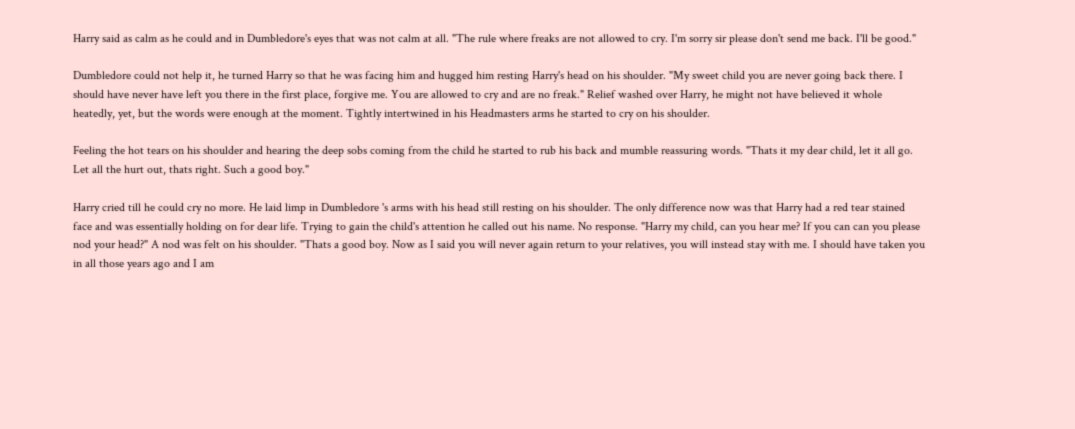Harry said as calm as he could and in Dumbledore's eyes that was not calm at all. "The rule where freaks are not allowed to cry. I'm sorry sir please don't send me back. I'll be good."

Dumbledore could not help it, he turned Harry so that he was facing him and hugged him resting Harry's head on his shoulder. "My sweet child you are never going back there. I should have never have left you there in the first place, forgive me. You are allowed to cry and are no freak." Relief washed over Harry, he might not have believed it whole heatedly, yet, but the words were enough at the moment. Tightly intertwined in his Headmasters arms he started to cry on his shoulder.

Feeling the hot tears on his shoulder and hearing the deep sobs coming from the child he started to rub his back and mumble reassuring words. "Thats it my dear child, let it all go. Let all the hurt out, thats right. Such a good boy."

Harry cried till he could cry no more. He laid limp in Dumbledore 's arms with his head still resting on his shoulder. The only difference now was that Harry had a red tear stained face and was essentially holding on for dear life. Trying to gain the child's attention he called out his name. No response. "Harry my child, can you hear me? If you can can you please nod your head?" A nod was felt on his shoulder. "Thats a good boy. Now as I said you will never again return to your relatives, you will instead stay with me. I should have taken you in all those years ago and I am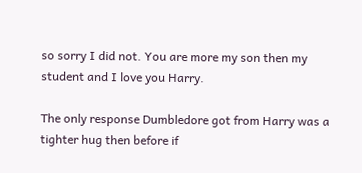so sorry I did not. You are more my son then my student and I love you Harry.

The only response Dumbledore got from Harry was a tighter hug then before if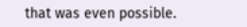that was even possible.